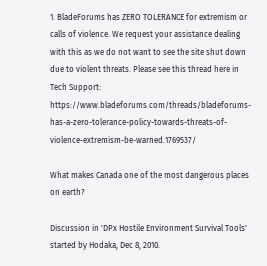1. BladeForums has ZERO TOLERANCE for extremism or calls of violence. We request your assistance dealing with this as we do not want to see the site shut down due to violent threats. Please see this thread here in Tech Support: https://www.bladeforums.com/threads/bladeforums-has-a-zero-tolerance-policy-towards-threats-of-violence-extremism-be-warned.1769537/

What makes Canada one of the most dangerous places on earth?

Discussion in 'DPx Hostile Environment Survival Tools' started by Hodaka, Dec 8, 2010.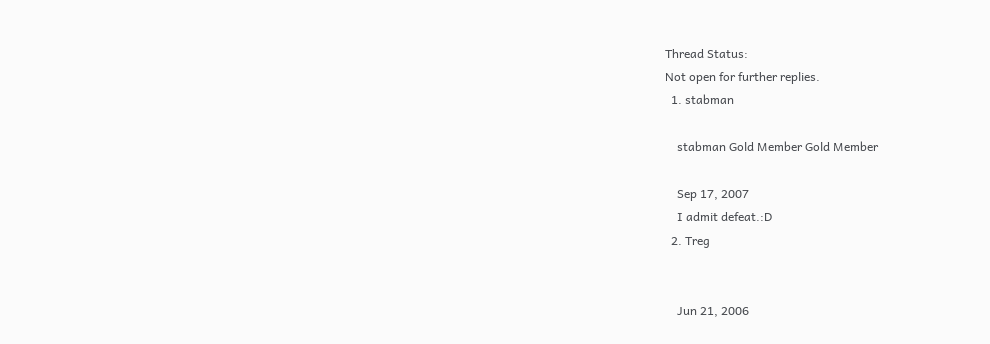Thread Status:
Not open for further replies.
  1. stabman

    stabman Gold Member Gold Member

    Sep 17, 2007
    I admit defeat.:D
  2. Treg


    Jun 21, 2006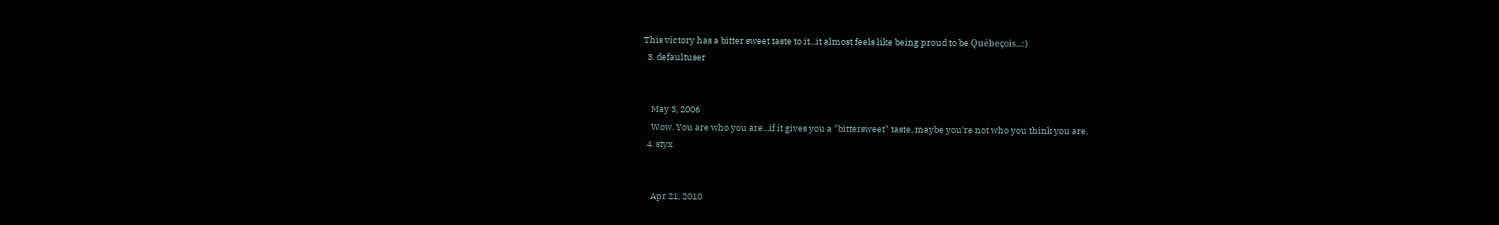This victory has a bitter sweet taste to it...it almost feels like being proud to be Québeçois...:)
  3. defaultuser


    May 3, 2006
    Wow. You are who you are...if it gives you a "bittersweet" taste, maybe you're not who you think you are.
  4. styx


    Apr 21, 2010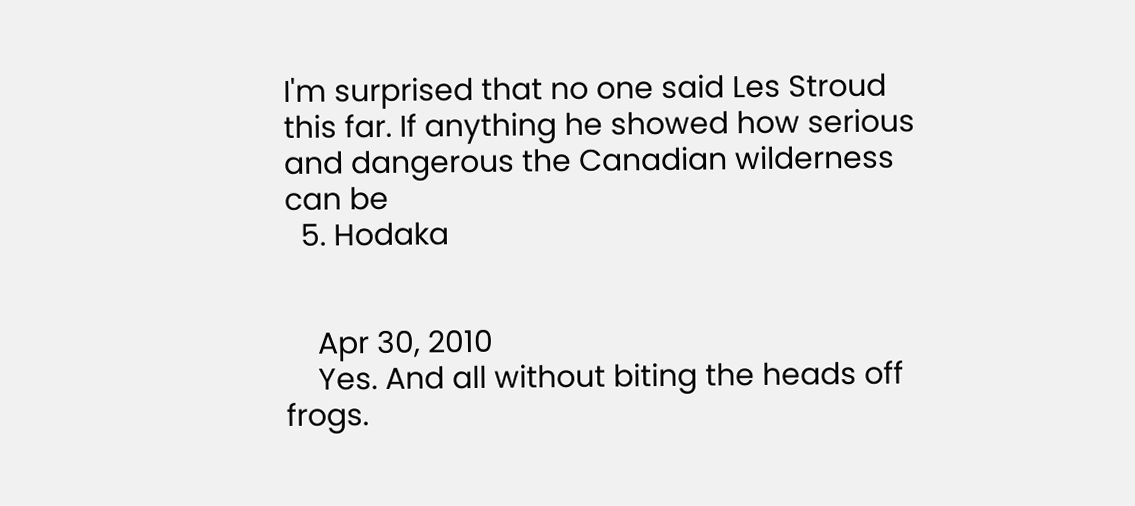I'm surprised that no one said Les Stroud this far. If anything he showed how serious and dangerous the Canadian wilderness can be
  5. Hodaka


    Apr 30, 2010
    Yes. And all without biting the heads off frogs.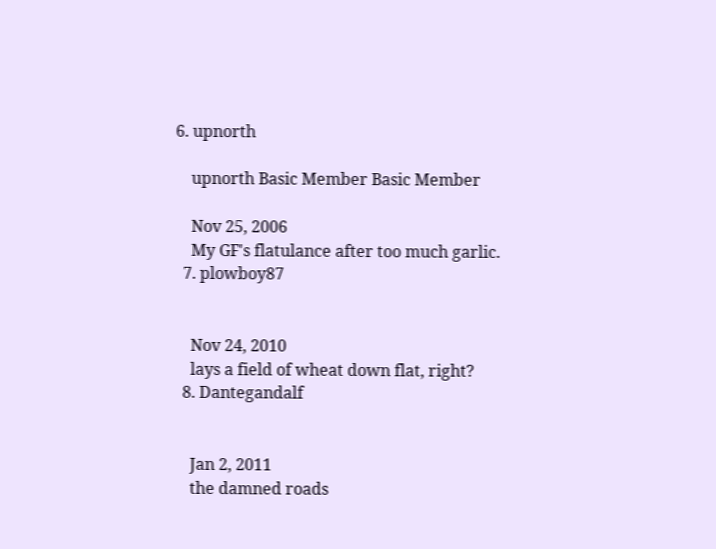6. upnorth

    upnorth Basic Member Basic Member

    Nov 25, 2006
    My GF's flatulance after too much garlic.
  7. plowboy87


    Nov 24, 2010
    lays a field of wheat down flat, right?
  8. Dantegandalf


    Jan 2, 2011
    the damned roads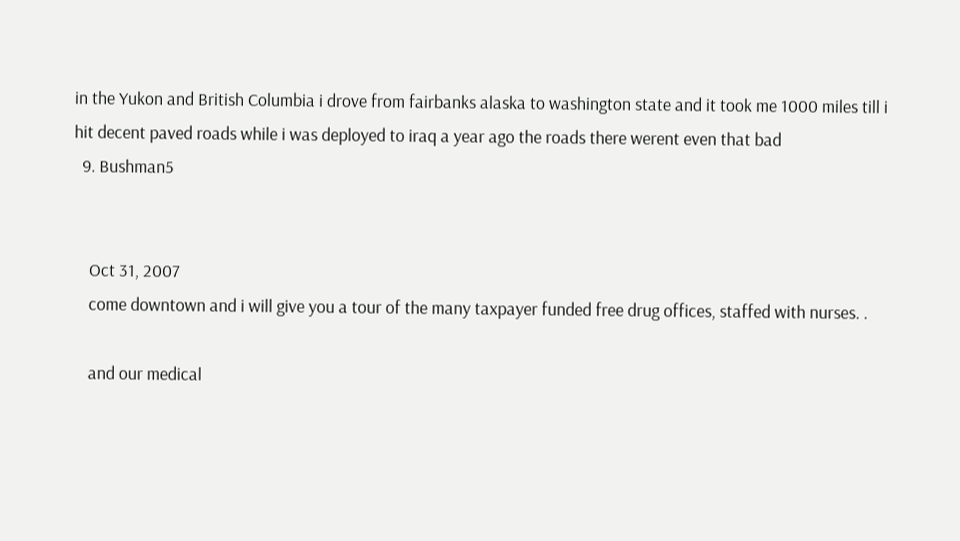in the Yukon and British Columbia i drove from fairbanks alaska to washington state and it took me 1000 miles till i hit decent paved roads while i was deployed to iraq a year ago the roads there werent even that bad
  9. Bushman5


    Oct 31, 2007
    come downtown and i will give you a tour of the many taxpayer funded free drug offices, staffed with nurses. .

    and our medical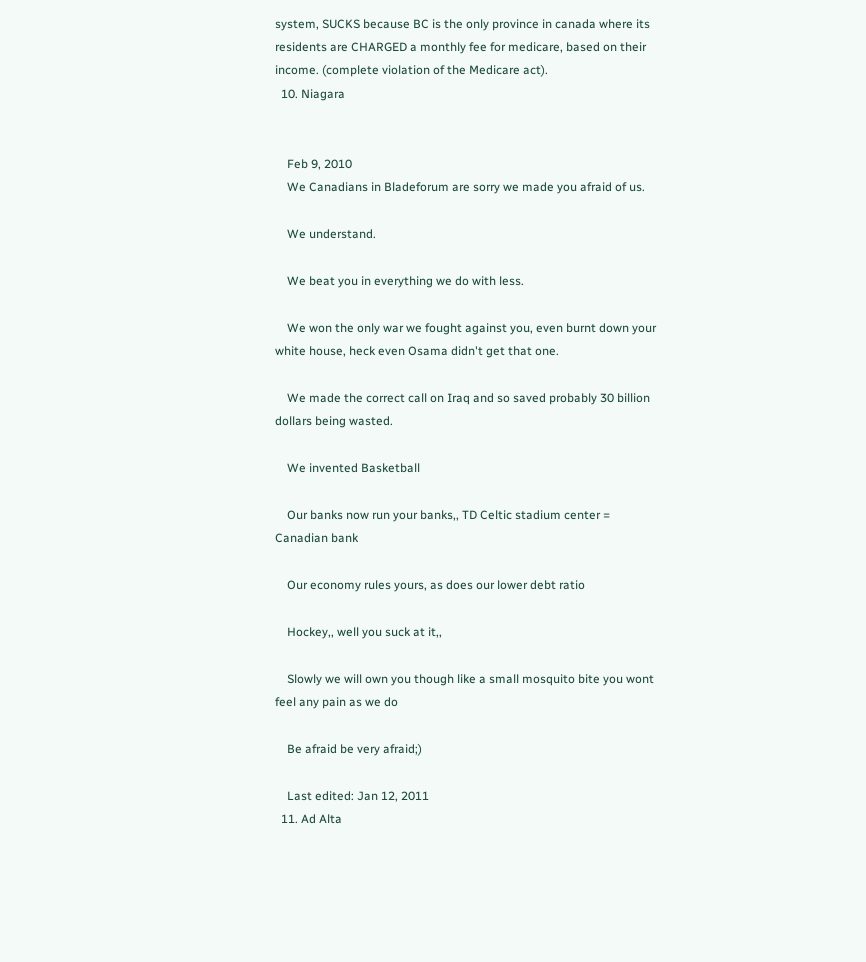system, SUCKS because BC is the only province in canada where its residents are CHARGED a monthly fee for medicare, based on their income. (complete violation of the Medicare act).
  10. Niagara


    Feb 9, 2010
    We Canadians in Bladeforum are sorry we made you afraid of us.

    We understand.

    We beat you in everything we do with less.

    We won the only war we fought against you, even burnt down your white house, heck even Osama didn't get that one.

    We made the correct call on Iraq and so saved probably 30 billion dollars being wasted.

    We invented Basketball

    Our banks now run your banks,, TD Celtic stadium center = Canadian bank

    Our economy rules yours, as does our lower debt ratio

    Hockey,, well you suck at it,,

    Slowly we will own you though like a small mosquito bite you wont feel any pain as we do

    Be afraid be very afraid;)

    Last edited: Jan 12, 2011
  11. Ad Alta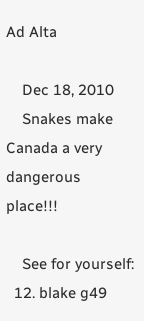Ad Alta

    Dec 18, 2010
    Snakes make Canada a very dangerous place!!!

    See for yourself:
  12. blake g49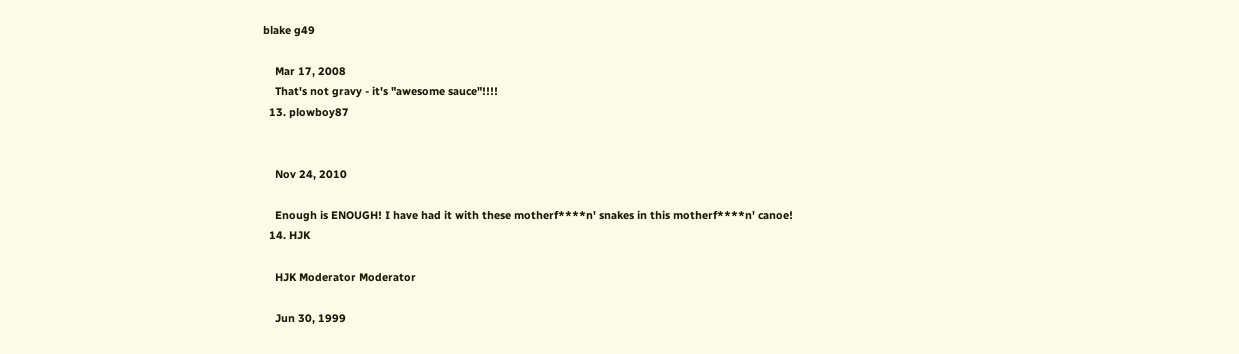blake g49

    Mar 17, 2008
    That's not gravy - it's "awesome sauce"!!!!
  13. plowboy87


    Nov 24, 2010

    Enough is ENOUGH! I have had it with these motherf****n' snakes in this motherf****n' canoe!
  14. HJK

    HJK Moderator Moderator

    Jun 30, 1999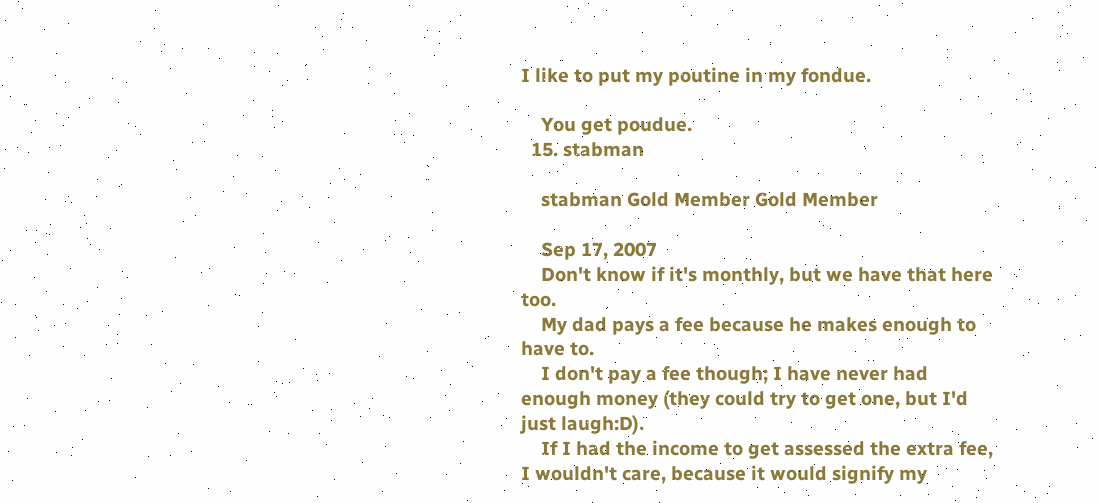I like to put my poutine in my fondue.

    You get poudue.
  15. stabman

    stabman Gold Member Gold Member

    Sep 17, 2007
    Don't know if it's monthly, but we have that here too.
    My dad pays a fee because he makes enough to have to.
    I don't pay a fee though; I have never had enough money (they could try to get one, but I'd just laugh:D).
    If I had the income to get assessed the extra fee, I wouldn't care, because it would signify my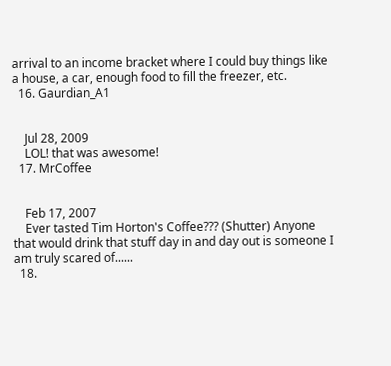arrival to an income bracket where I could buy things like a house, a car, enough food to fill the freezer, etc.
  16. Gaurdian_A1


    Jul 28, 2009
    LOL! that was awesome!
  17. MrCoffee


    Feb 17, 2007
    Ever tasted Tim Horton's Coffee??? (Shutter) Anyone that would drink that stuff day in and day out is someone I am truly scared of......
  18.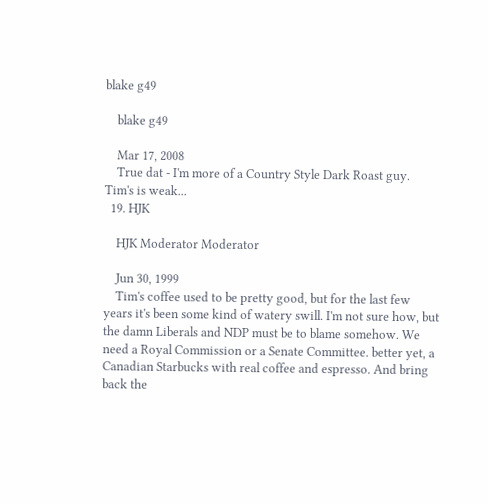blake g49

    blake g49

    Mar 17, 2008
    True dat - I'm more of a Country Style Dark Roast guy. Tim's is weak...
  19. HJK

    HJK Moderator Moderator

    Jun 30, 1999
    Tim's coffee used to be pretty good, but for the last few years it's been some kind of watery swill. I'm not sure how, but the damn Liberals and NDP must be to blame somehow. We need a Royal Commission or a Senate Committee. better yet, a Canadian Starbucks with real coffee and espresso. And bring back the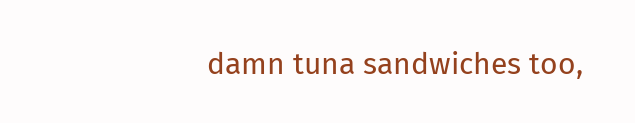damn tuna sandwiches too,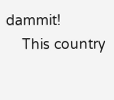dammit!
    This country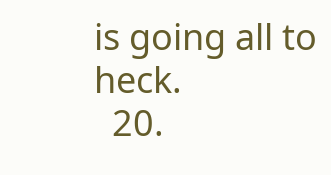is going all to heck.
  20.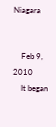Niagara


    Feb 9, 2010
    It began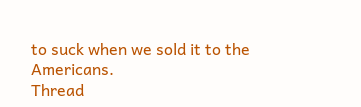to suck when we sold it to the Americans.
Thread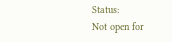Status:
Not open for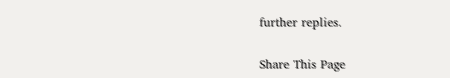further replies.

Share This Page